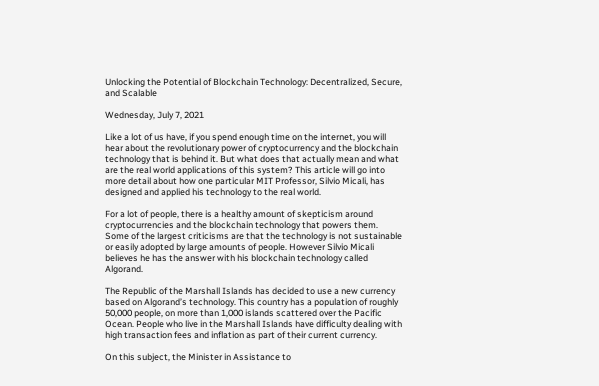Unlocking the Potential of Blockchain Technology: Decentralized, Secure, and Scalable

Wednesday, July 7, 2021

Like a lot of us have, if you spend enough time on the internet, you will hear about the revolutionary power of cryptocurrency and the blockchain technology that is behind it. But what does that actually mean and what are the real world applications of this system? This article will go into more detail about how one particular MIT Professor, Silvio Micali, has designed and applied his technology to the real world.

For a lot of people, there is a healthy amount of skepticism around cryptocurrencies and the blockchain technology that powers them. Some of the largest criticisms are that the technology is not sustainable or easily adopted by large amounts of people. However Silvio Micali believes he has the answer with his blockchain technology called Algorand.

The Republic of the Marshall Islands has decided to use a new currency based on Algorand’s technology. This country has a population of roughly 50,000 people, on more than 1,000 islands scattered over the Pacific Ocean. People who live in the Marshall Islands have difficulty dealing with high transaction fees and inflation as part of their current currency.

On this subject, the Minister in Assistance to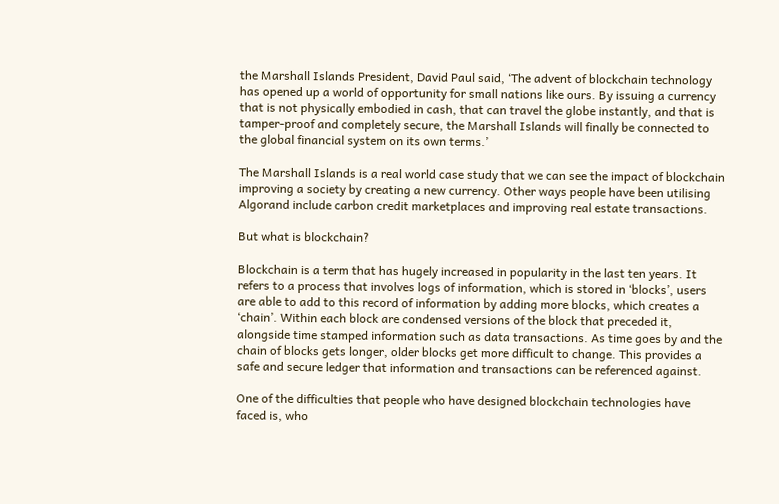the Marshall Islands President, David Paul said, ‘The advent of blockchain technology has opened up a world of opportunity for small nations like ours. By issuing a currency that is not physically embodied in cash, that can travel the globe instantly, and that is tamper-proof and completely secure, the Marshall Islands will finally be connected to the global financial system on its own terms.’

The Marshall Islands is a real world case study that we can see the impact of blockchain improving a society by creating a new currency. Other ways people have been utilising Algorand include carbon credit marketplaces and improving real estate transactions.

But what is blockchain?

Blockchain is a term that has hugely increased in popularity in the last ten years. It refers to a process that involves logs of information, which is stored in ‘blocks’, users are able to add to this record of information by adding more blocks, which creates a ‘chain’. Within each block are condensed versions of the block that preceded it, alongside time stamped information such as data transactions. As time goes by and the chain of blocks gets longer, older blocks get more difficult to change. This provides a safe and secure ledger that information and transactions can be referenced against.

One of the difficulties that people who have designed blockchain technologies have faced is, who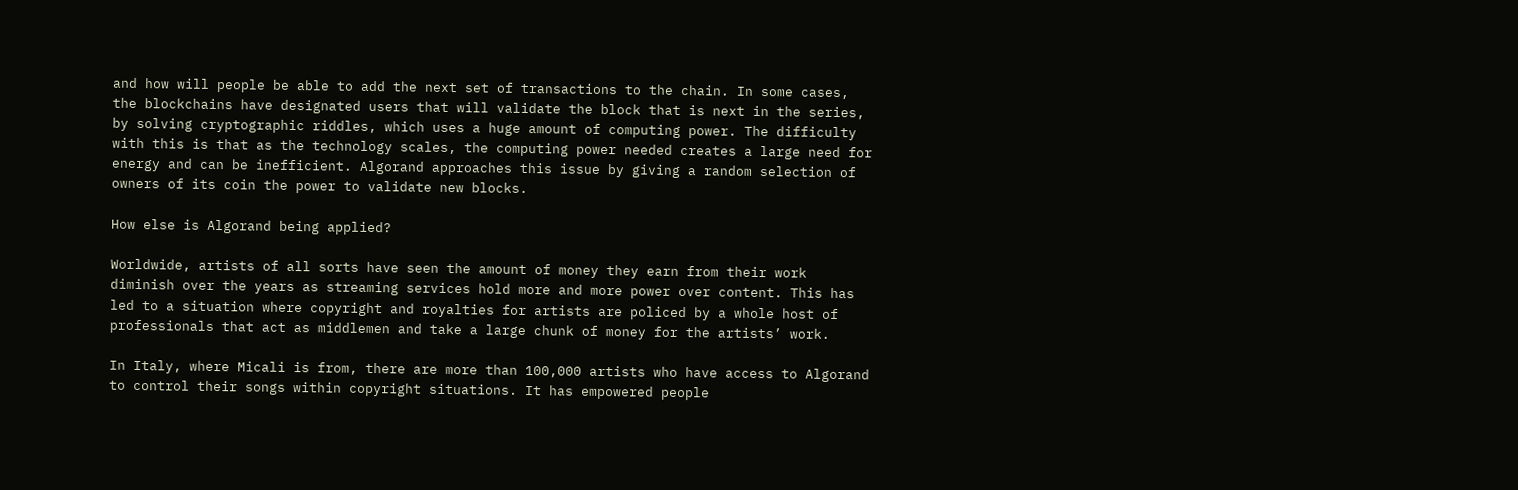and how will people be able to add the next set of transactions to the chain. In some cases, the blockchains have designated users that will validate the block that is next in the series, by solving cryptographic riddles, which uses a huge amount of computing power. The difficulty with this is that as the technology scales, the computing power needed creates a large need for energy and can be inefficient. Algorand approaches this issue by giving a random selection of owners of its coin the power to validate new blocks.

How else is Algorand being applied?

Worldwide, artists of all sorts have seen the amount of money they earn from their work diminish over the years as streaming services hold more and more power over content. This has led to a situation where copyright and royalties for artists are policed by a whole host of professionals that act as middlemen and take a large chunk of money for the artists’ work.

In Italy, where Micali is from, there are more than 100,000 artists who have access to Algorand to control their songs within copyright situations. It has empowered people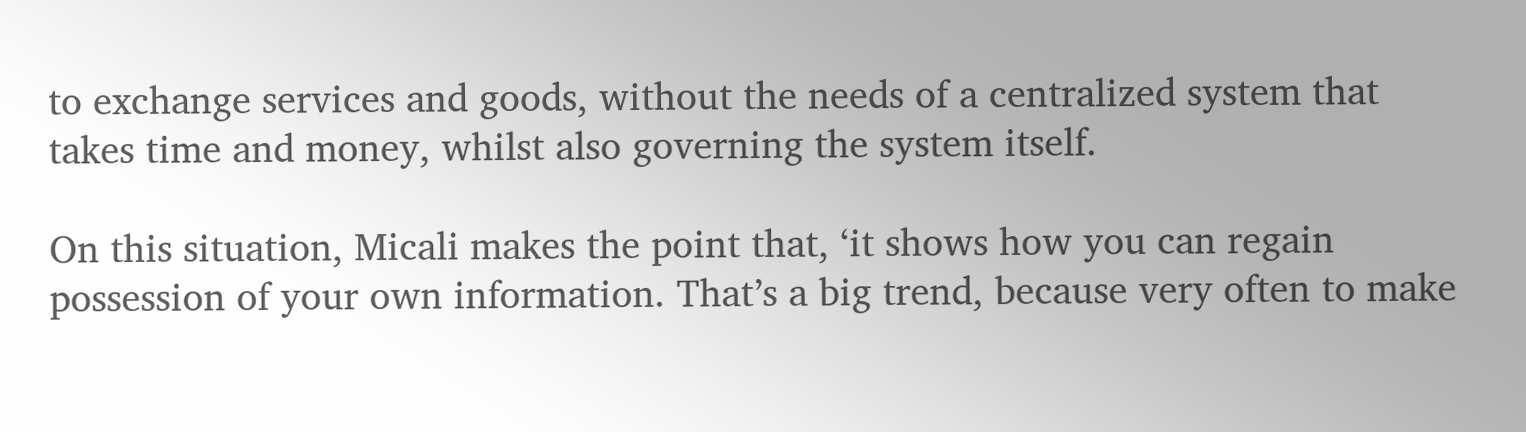to exchange services and goods, without the needs of a centralized system that takes time and money, whilst also governing the system itself.

On this situation, Micali makes the point that, ‘it shows how you can regain possession of your own information. That’s a big trend, because very often to make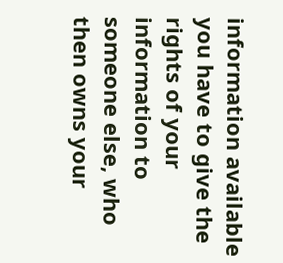information available you have to give the rights of your information to someone else, who then owns your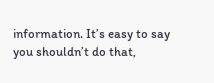information. It’s easy to say you shouldn’t do that,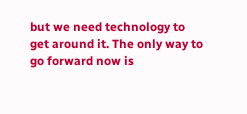but we need technology to get around it. The only way to go forward now is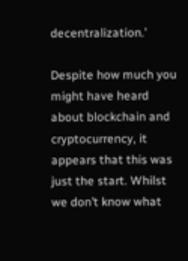decentralization.’

Despite how much you might have heard about blockchain and cryptocurrency, it appears that this was just the start. Whilst we don’t know what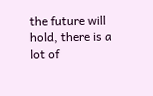the future will hold, there is a lot of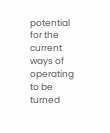potential for the current ways of operating to be turned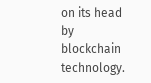on its head by blockchain technology.